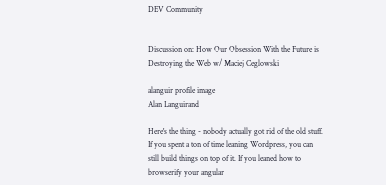DEV Community


Discussion on: How Our Obsession With the Future is Destroying the Web w/ Maciej Ceglowski

alanguir profile image
Alan Languirand

Here's the thing - nobody actually got rid of the old stuff. If you spent a ton of time leaning Wordpress, you can still build things on top of it. If you leaned how to browserify your angular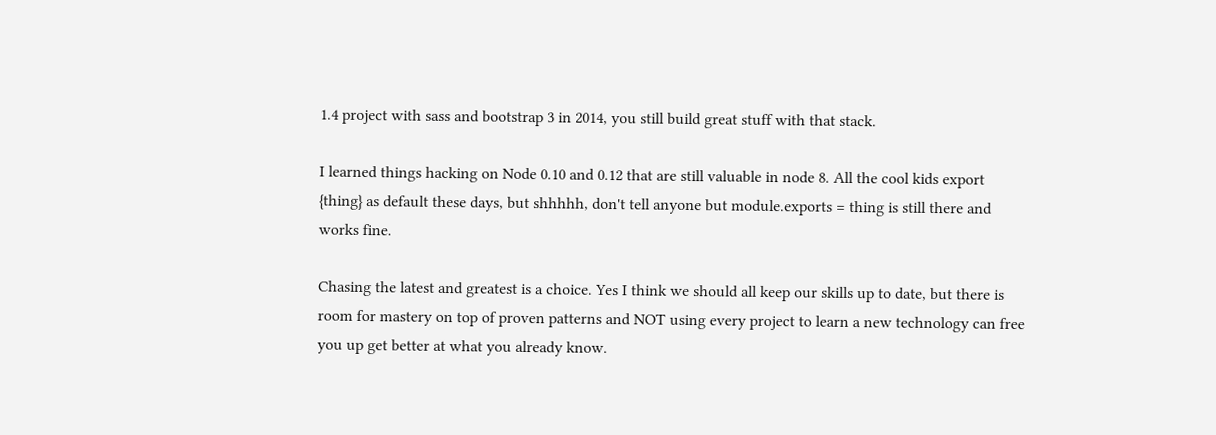1.4 project with sass and bootstrap 3 in 2014, you still build great stuff with that stack.

I learned things hacking on Node 0.10 and 0.12 that are still valuable in node 8. All the cool kids export {thing} as default these days, but shhhhh, don't tell anyone but module.exports = thing is still there and works fine.

Chasing the latest and greatest is a choice. Yes I think we should all keep our skills up to date, but there is room for mastery on top of proven patterns and NOT using every project to learn a new technology can free you up get better at what you already know.